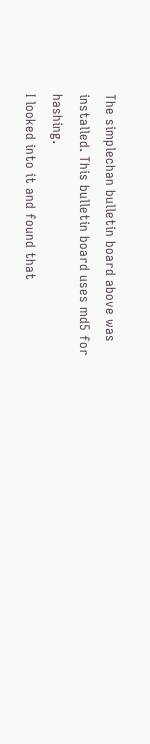The simplechan bulletin board above was installed. This bulletin board uses md5 for hashing.
I looked into it and found that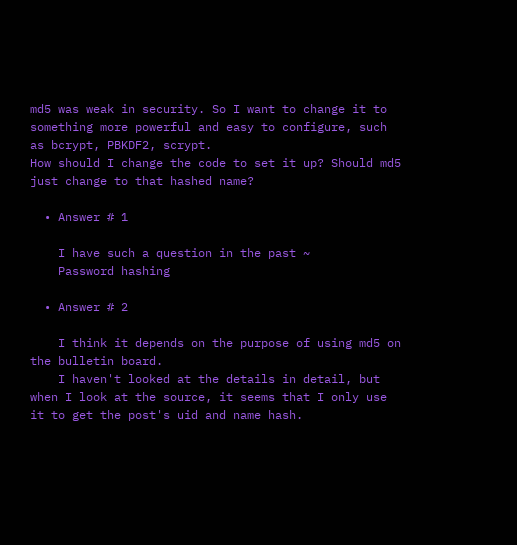md5 was weak in security. So I want to change it to something more powerful and easy to configure, such as bcrypt, PBKDF2, scrypt.
How should I change the code to set it up? Should md5 just change to that hashed name?

  • Answer # 1

    I have such a question in the past ~
    Password hashing

  • Answer # 2

    I think it depends on the purpose of using md5 on the bulletin board.
    I haven't looked at the details in detail, but when I look at the source, it seems that I only use it to get the post's uid and name hash.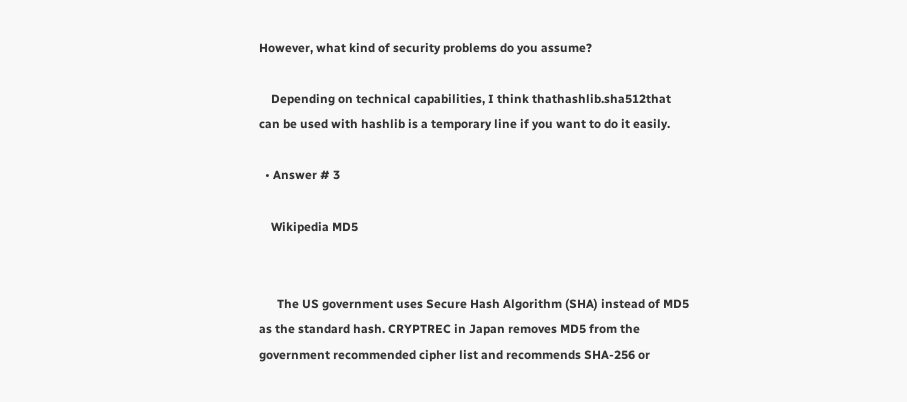However, what kind of security problems do you assume?

    Depending on technical capabilities, I think thathashlib.sha512that can be used with hashlib is a temporary line if you want to do it easily.

  • Answer # 3

    Wikipedia MD5


      The US government uses Secure Hash Algorithm (SHA) instead of MD5 as the standard hash. CRYPTREC in Japan removes MD5 from the government recommended cipher list and recommends SHA-256 or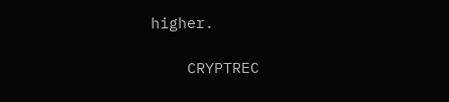higher.

    CRYPTREC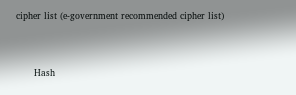cipher list (e-government recommended cipher list)


      Hash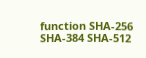function SHA-256 SHA-384 SHA-512